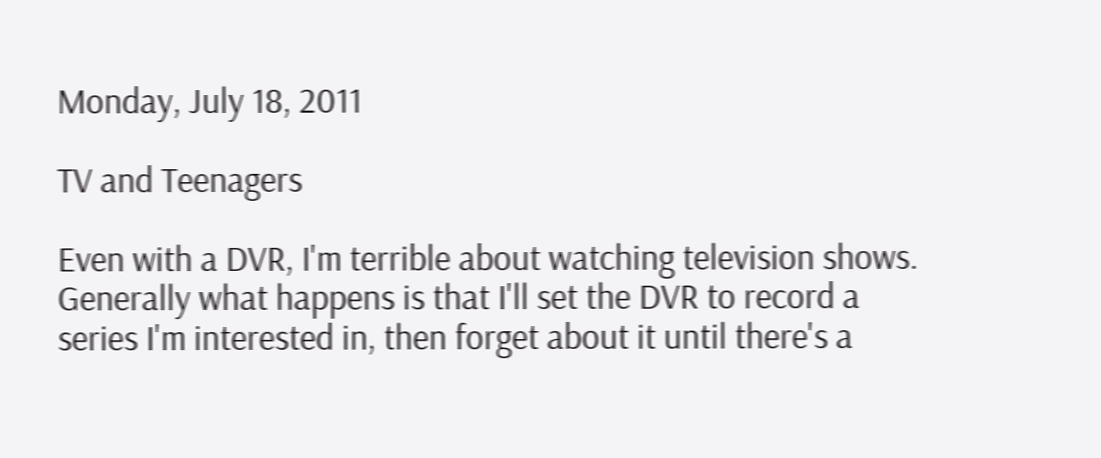Monday, July 18, 2011

TV and Teenagers

Even with a DVR, I'm terrible about watching television shows. Generally what happens is that I'll set the DVR to record a series I'm interested in, then forget about it until there's a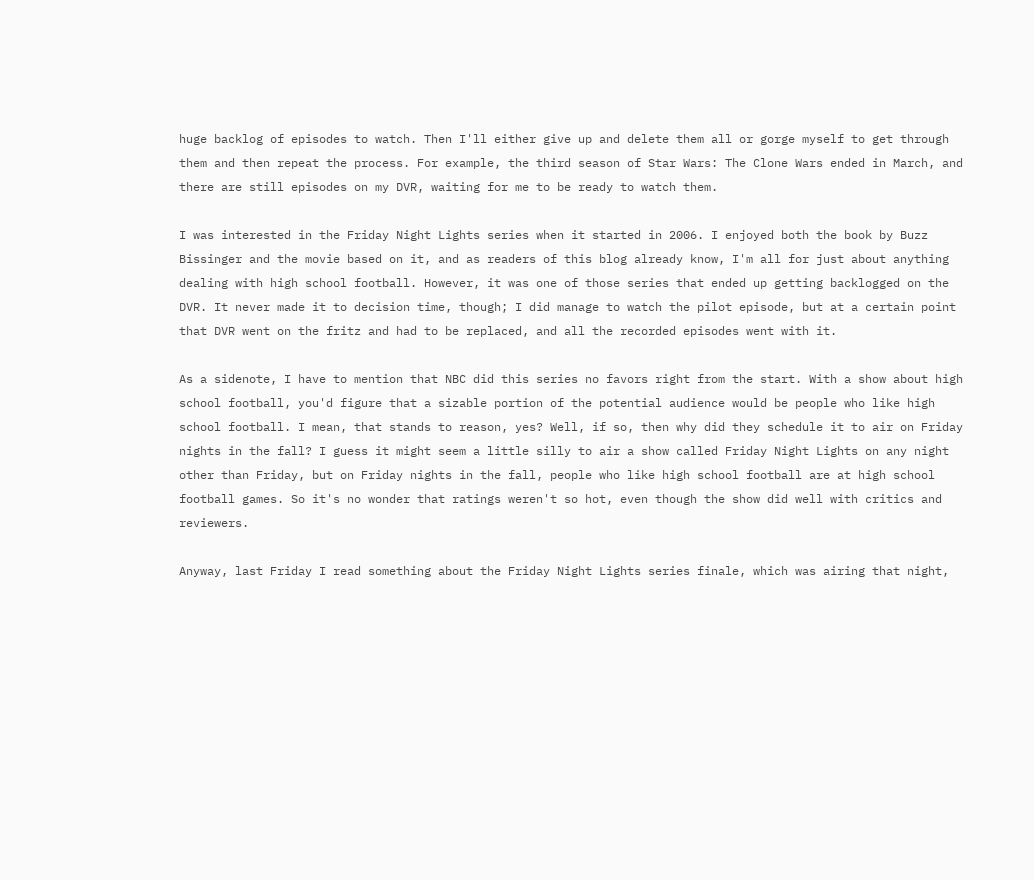huge backlog of episodes to watch. Then I'll either give up and delete them all or gorge myself to get through them and then repeat the process. For example, the third season of Star Wars: The Clone Wars ended in March, and there are still episodes on my DVR, waiting for me to be ready to watch them.

I was interested in the Friday Night Lights series when it started in 2006. I enjoyed both the book by Buzz Bissinger and the movie based on it, and as readers of this blog already know, I'm all for just about anything dealing with high school football. However, it was one of those series that ended up getting backlogged on the DVR. It never made it to decision time, though; I did manage to watch the pilot episode, but at a certain point that DVR went on the fritz and had to be replaced, and all the recorded episodes went with it.

As a sidenote, I have to mention that NBC did this series no favors right from the start. With a show about high school football, you'd figure that a sizable portion of the potential audience would be people who like high school football. I mean, that stands to reason, yes? Well, if so, then why did they schedule it to air on Friday nights in the fall? I guess it might seem a little silly to air a show called Friday Night Lights on any night other than Friday, but on Friday nights in the fall, people who like high school football are at high school football games. So it's no wonder that ratings weren't so hot, even though the show did well with critics and reviewers.

Anyway, last Friday I read something about the Friday Night Lights series finale, which was airing that night,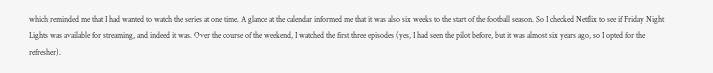which reminded me that I had wanted to watch the series at one time. A glance at the calendar informed me that it was also six weeks to the start of the football season. So I checked Netflix to see if Friday Night Lights was available for streaming, and indeed it was. Over the course of the weekend, I watched the first three episodes (yes, I had seen the pilot before, but it was almost six years ago, so I opted for the refresher).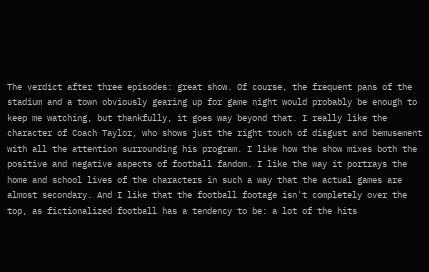The verdict after three episodes: great show. Of course, the frequent pans of the stadium and a town obviously gearing up for game night would probably be enough to keep me watching, but thankfully, it goes way beyond that. I really like the character of Coach Taylor, who shows just the right touch of disgust and bemusement with all the attention surrounding his program. I like how the show mixes both the positive and negative aspects of football fandom. I like the way it portrays the home and school lives of the characters in such a way that the actual games are almost secondary. And I like that the football footage isn't completely over the top, as fictionalized football has a tendency to be: a lot of the hits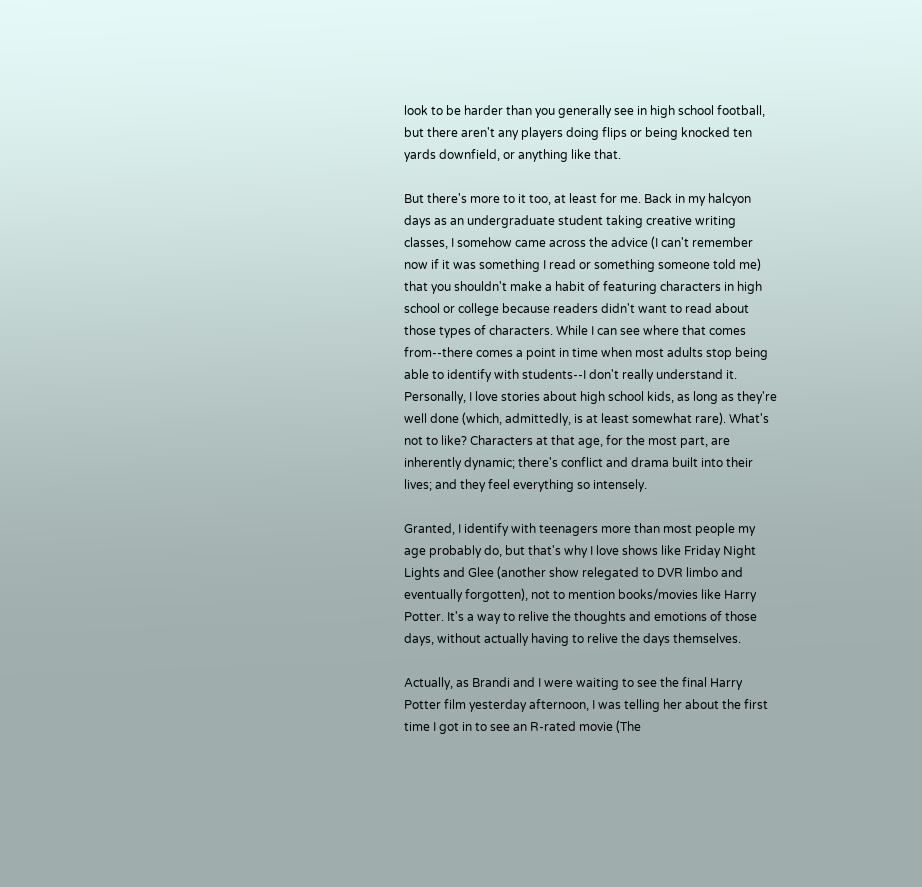look to be harder than you generally see in high school football, but there aren't any players doing flips or being knocked ten yards downfield, or anything like that.

But there's more to it too, at least for me. Back in my halcyon days as an undergraduate student taking creative writing classes, I somehow came across the advice (I can't remember now if it was something I read or something someone told me) that you shouldn't make a habit of featuring characters in high school or college because readers didn't want to read about those types of characters. While I can see where that comes from--there comes a point in time when most adults stop being able to identify with students--I don't really understand it. Personally, I love stories about high school kids, as long as they're well done (which, admittedly, is at least somewhat rare). What's not to like? Characters at that age, for the most part, are inherently dynamic; there's conflict and drama built into their lives; and they feel everything so intensely.

Granted, I identify with teenagers more than most people my age probably do, but that's why I love shows like Friday Night Lights and Glee (another show relegated to DVR limbo and eventually forgotten), not to mention books/movies like Harry Potter. It's a way to relive the thoughts and emotions of those days, without actually having to relive the days themselves.

Actually, as Brandi and I were waiting to see the final Harry Potter film yesterday afternoon, I was telling her about the first time I got in to see an R-rated movie (The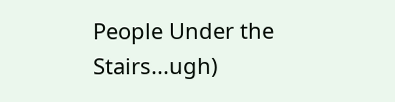People Under the Stairs...ugh)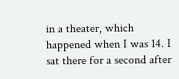in a theater, which happened when I was 14. I sat there for a second after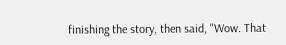finishing the story, then said, "Wow. That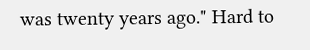was twenty years ago." Hard to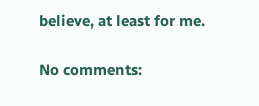believe, at least for me.

No comments: